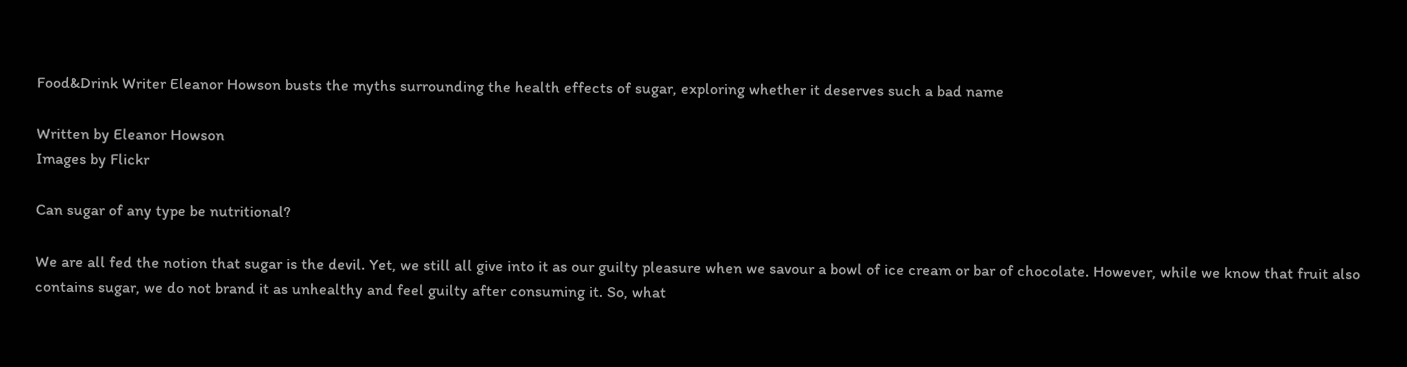Food&Drink Writer Eleanor Howson busts the myths surrounding the health effects of sugar, exploring whether it deserves such a bad name

Written by Eleanor Howson
Images by Flickr

Can sugar of any type be nutritional?

We are all fed the notion that sugar is the devil. Yet, we still all give into it as our guilty pleasure when we savour a bowl of ice cream or bar of chocolate. However, while we know that fruit also contains sugar, we do not brand it as unhealthy and feel guilty after consuming it. So, what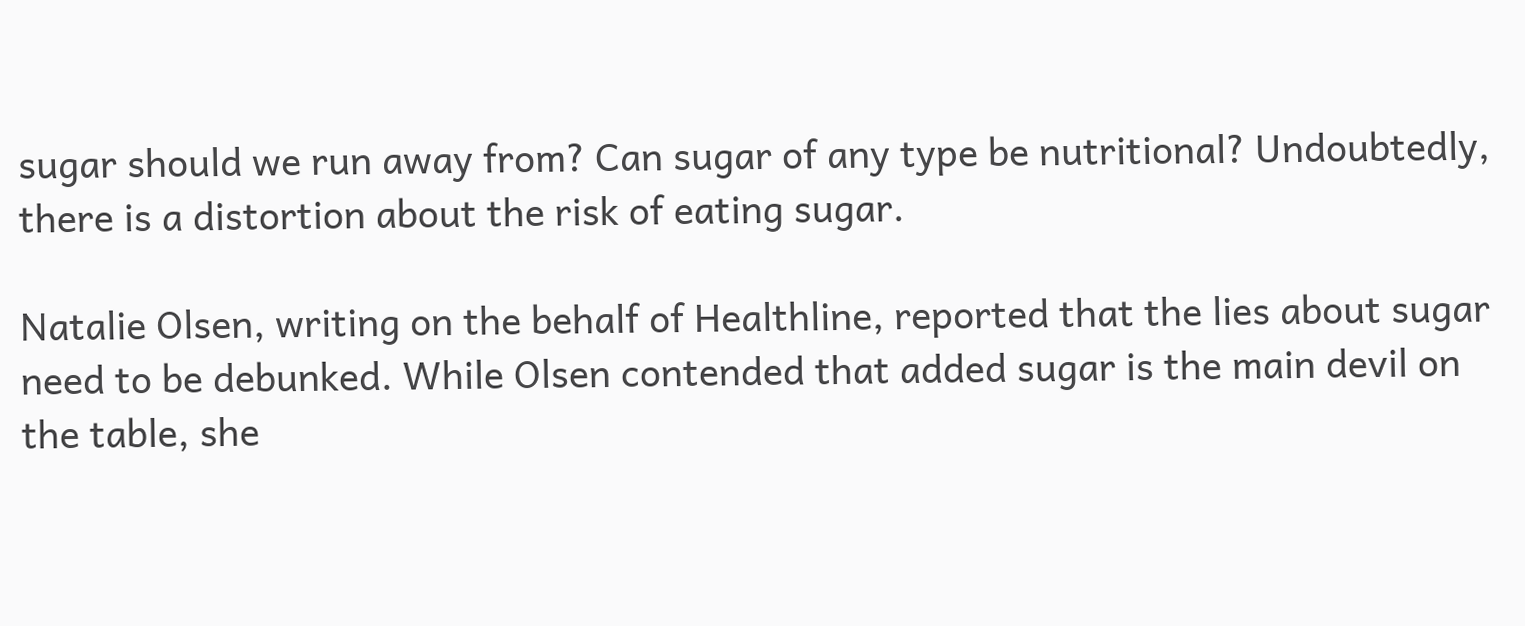sugar should we run away from? Can sugar of any type be nutritional? Undoubtedly, there is a distortion about the risk of eating sugar.

Natalie Olsen, writing on the behalf of Healthline, reported that the lies about sugar need to be debunked. While Olsen contended that added sugar is the main devil on the table, she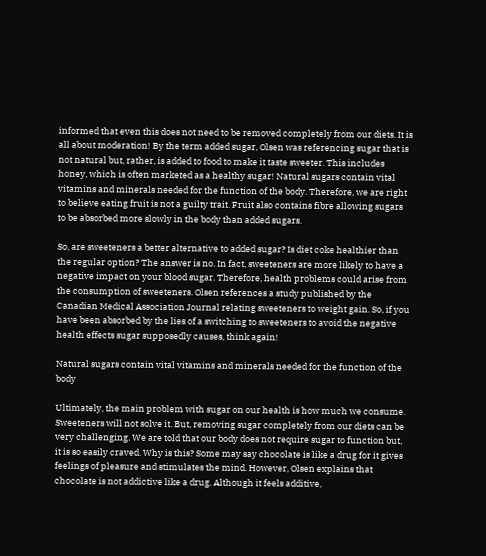informed that even this does not need to be removed completely from our diets. It is all about moderation! By the term added sugar, Olsen was referencing sugar that is not natural but, rather, is added to food to make it taste sweeter. This includes honey, which is often marketed as a healthy sugar! Natural sugars contain vital vitamins and minerals needed for the function of the body. Therefore, we are right to believe eating fruit is not a guilty trait. Fruit also contains fibre allowing sugars to be absorbed more slowly in the body than added sugars.

So, are sweeteners a better alternative to added sugar? Is diet coke healthier than the regular option? The answer is no. In fact, sweeteners are more likely to have a negative impact on your blood sugar. Therefore, health problems could arise from the consumption of sweeteners. Olsen references a study published by the Canadian Medical Association Journal relating sweeteners to weight gain. So, if you have been absorbed by the lies of a switching to sweeteners to avoid the negative health effects sugar supposedly causes, think again!

Natural sugars contain vital vitamins and minerals needed for the function of the body

Ultimately, the main problem with sugar on our health is how much we consume. Sweeteners will not solve it. But, removing sugar completely from our diets can be very challenging. We are told that our body does not require sugar to function but, it is so easily craved. Why is this? Some may say chocolate is like a drug for it gives feelings of pleasure and stimulates the mind. However, Olsen explains that chocolate is not addictive like a drug. Although it feels additive,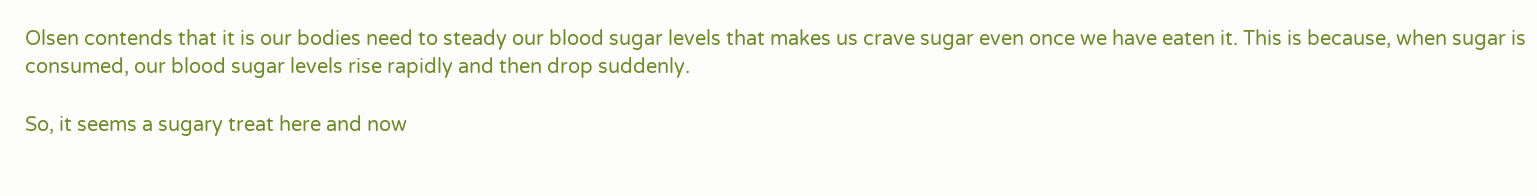Olsen contends that it is our bodies need to steady our blood sugar levels that makes us crave sugar even once we have eaten it. This is because, when sugar is consumed, our blood sugar levels rise rapidly and then drop suddenly.

So, it seems a sugary treat here and now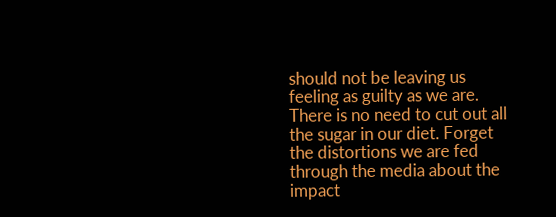should not be leaving us feeling as guilty as we are. There is no need to cut out all the sugar in our diet. Forget the distortions we are fed through the media about the impact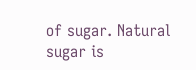of sugar. Natural sugar is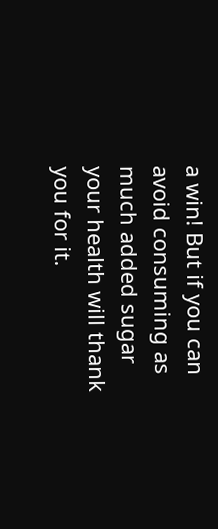a win! But if you can avoid consuming as much added sugar your health will thank you for it.